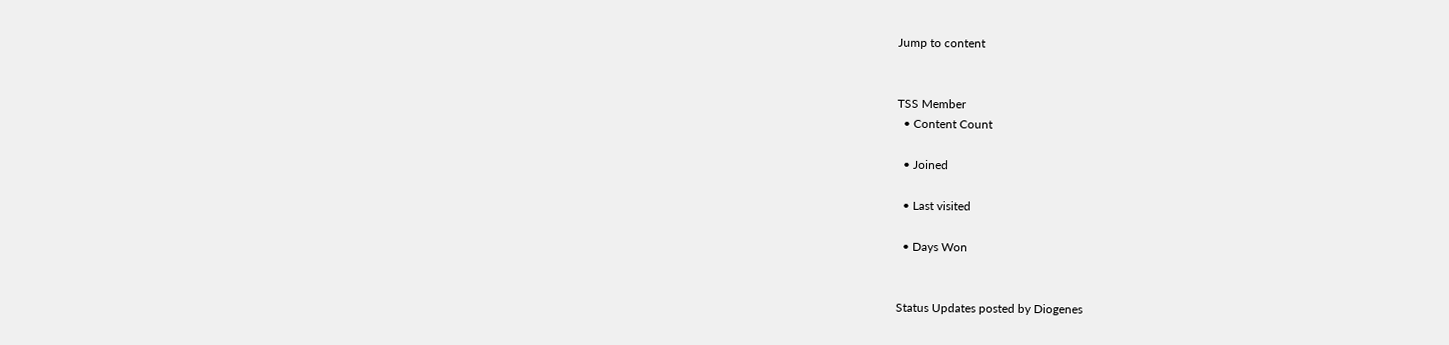Jump to content


TSS Member
  • Content Count

  • Joined

  • Last visited

  • Days Won


Status Updates posted by Diogenes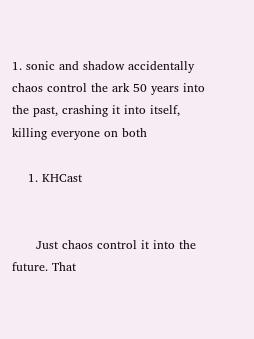1. sonic and shadow accidentally chaos control the ark 50 years into the past, crashing it into itself, killing everyone on both

    1. KHCast


      Just chaos control it into the future. That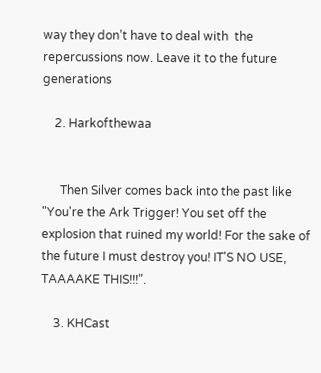way they don’t have to deal with  the repercussions now. Leave it to the future generations

    2. Harkofthewaa


      Then Silver comes back into the past like "You're the Ark Trigger! You set off the explosion that ruined my world! For the sake of the future I must destroy you! IT'S NO USE, TAAAAKE THIS!!!".

    3. KHCast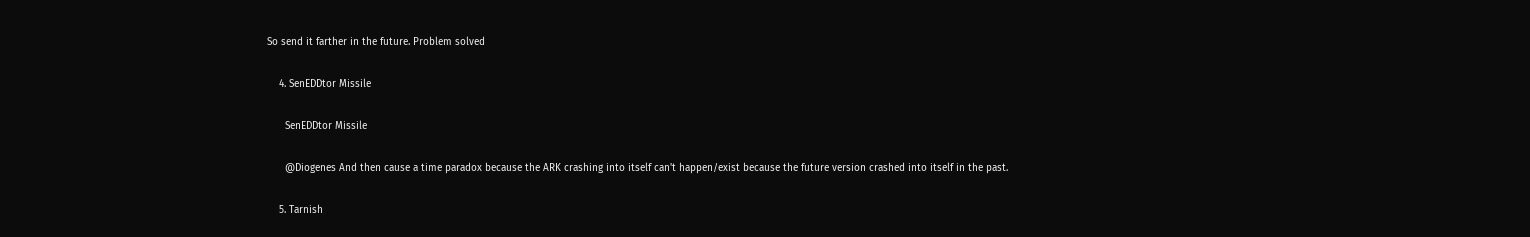So send it farther in the future. Problem solved

    4. SenEDDtor Missile

      SenEDDtor Missile

      @Diogenes And then cause a time paradox because the ARK crashing into itself can't happen/exist because the future version crashed into itself in the past.

    5. Tarnish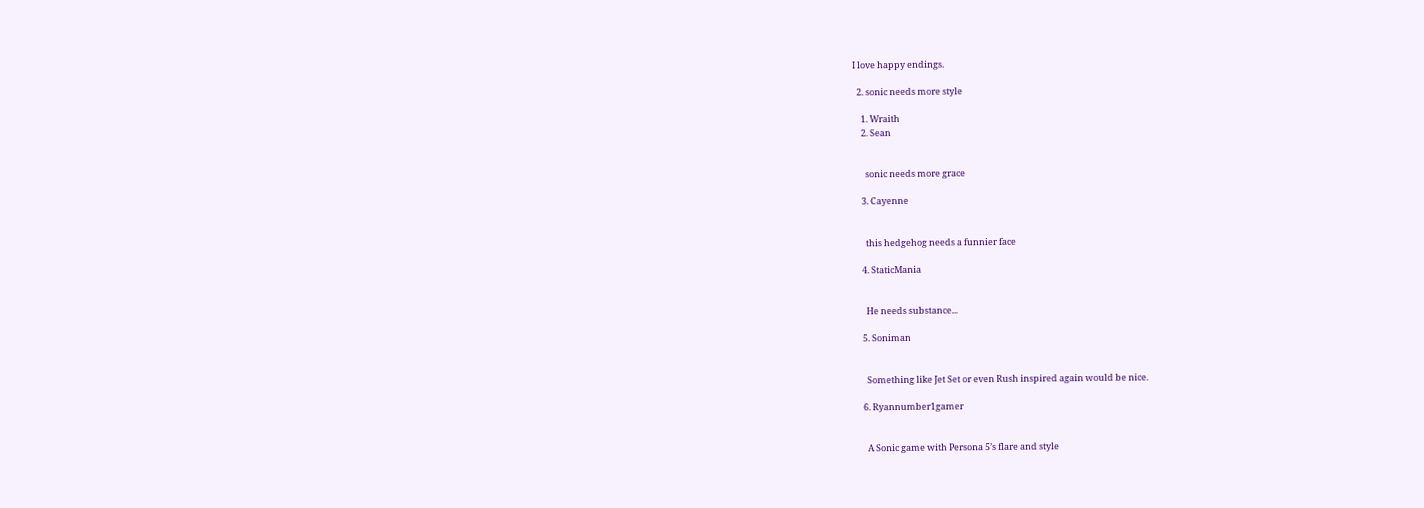I love happy endings.

  2. sonic needs more style

    1. Wraith
    2. Sean


      sonic needs more grace

    3. Cayenne


      this hedgehog needs a funnier face

    4. StaticMania


      He needs substance...

    5. Soniman


      Something like Jet Set or even Rush inspired again would be nice.

    6. Ryannumber1gamer


      A Sonic game with Persona 5’s flare and style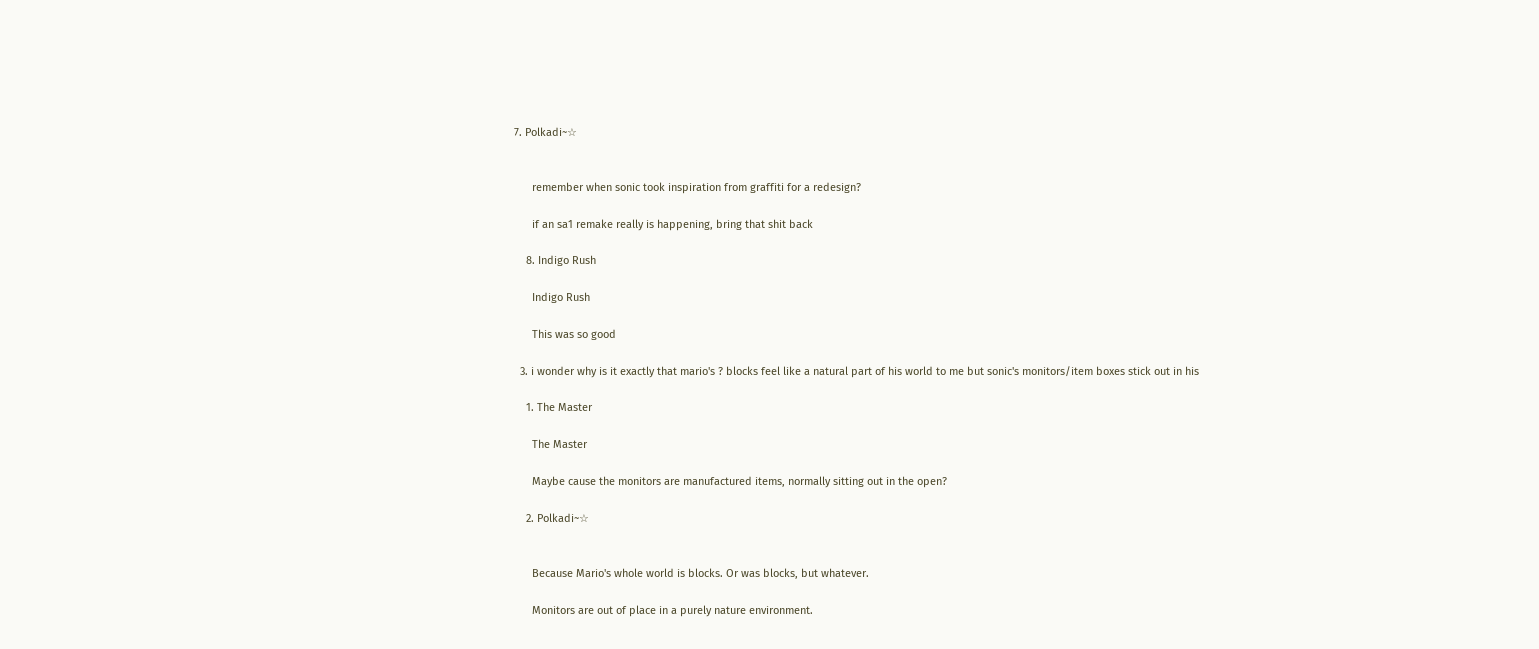7. Polkadi~☆


      remember when sonic took inspiration from graffiti for a redesign?

      if an sa1 remake really is happening, bring that shit back

    8. Indigo Rush

      Indigo Rush

      This was so good

  3. i wonder why is it exactly that mario's ? blocks feel like a natural part of his world to me but sonic's monitors/item boxes stick out in his

    1. The Master

      The Master

      Maybe cause the monitors are manufactured items, normally sitting out in the open?

    2. Polkadi~☆


      Because Mario's whole world is blocks. Or was blocks, but whatever.

      Monitors are out of place in a purely nature environment.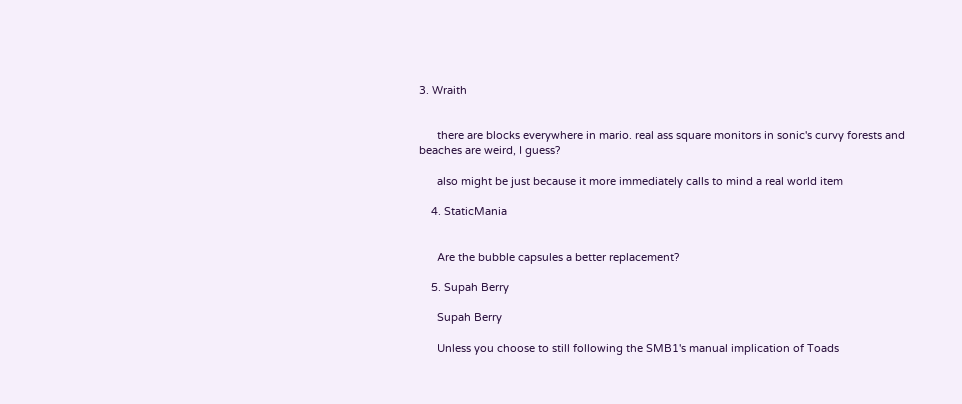3. Wraith


      there are blocks everywhere in mario. real ass square monitors in sonic's curvy forests and beaches are weird, I guess?

      also might be just because it more immediately calls to mind a real world item

    4. StaticMania


      Are the bubble capsules a better replacement?

    5. Supah Berry

      Supah Berry

      Unless you choose to still following the SMB1's manual implication of Toads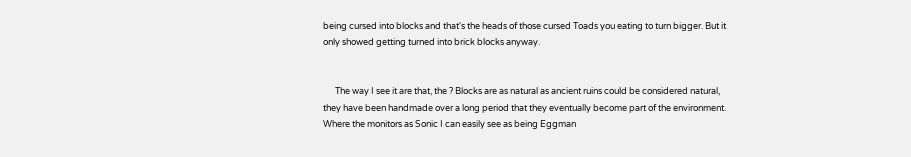being cursed into blocks and that's the heads of those cursed Toads you eating to turn bigger. But it only showed getting turned into brick blocks anyway.


      The way I see it are that, the ? Blocks are as natural as ancient ruins could be considered natural, they have been handmade over a long period that they eventually become part of the environment. Where the monitors as Sonic I can easily see as being Eggman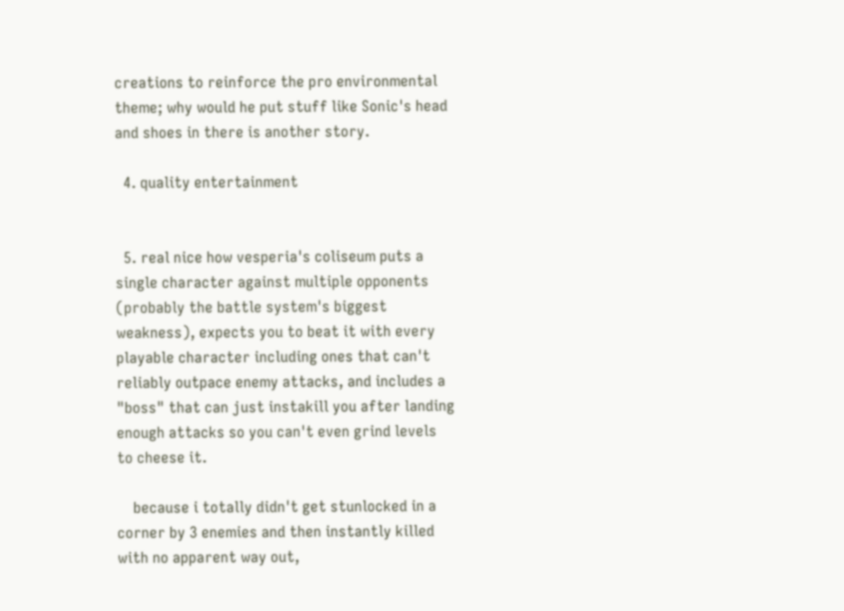creations to reinforce the pro environmental theme; why would he put stuff like Sonic's head and shoes in there is another story.

  4. quality entertainment


  5. real nice how vesperia's coliseum puts a single character against multiple opponents (probably the battle system's biggest weakness), expects you to beat it with every playable character including ones that can't reliably outpace enemy attacks, and includes a "boss" that can just instakill you after landing enough attacks so you can't even grind levels to cheese it.

    because i totally didn't get stunlocked in a corner by 3 enemies and then instantly killed with no apparent way out,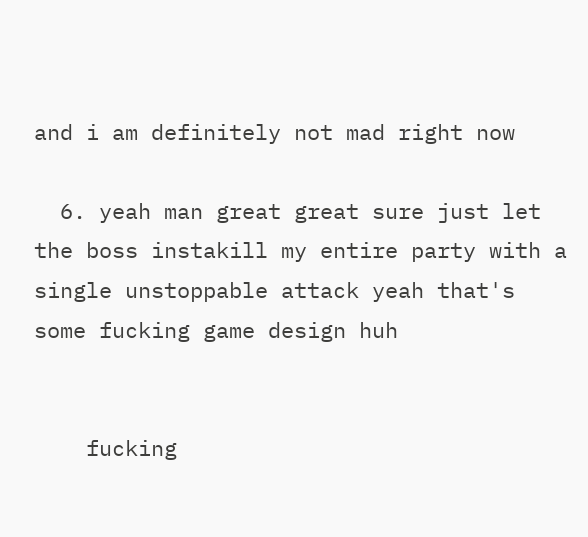and i am definitely not mad right now

  6. yeah man great great sure just let the boss instakill my entire party with a single unstoppable attack yeah that's some fucking game design huh


    fucking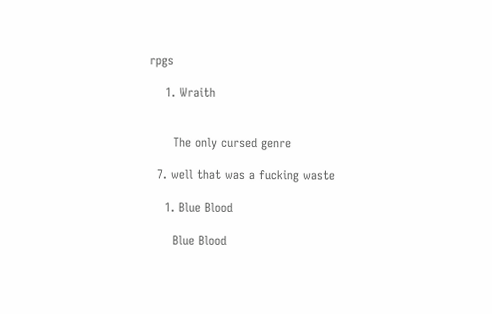rpgs

    1. Wraith


      The only cursed genre

  7. well that was a fucking waste

    1. Blue Blood

      Blue Blood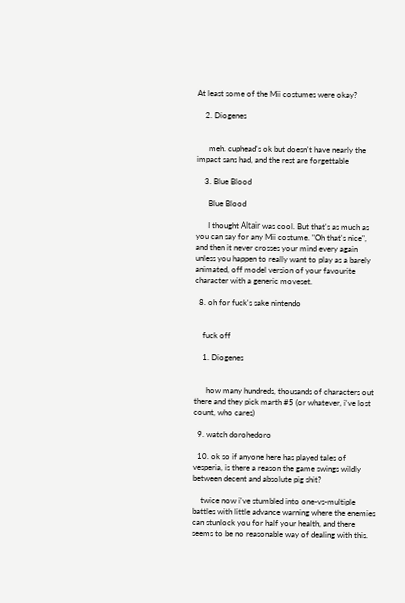At least some of the Mii costumes were okay?

    2. Diogenes


      meh. cuphead's ok but doesn't have nearly the impact sans had, and the rest are forgettable

    3. Blue Blood

      Blue Blood

      I thought Altaïr was cool. But that's as much as you can say for any Mii costume. "Oh that's nice", and then it never crosses your mind every again unless you happen to really want to play as a barely animated, off model version of your favourite character with a generic moveset.

  8. oh for fuck's sake nintendo


    fuck off

    1. Diogenes


      how many hundreds, thousands of characters out there and they pick marth #5 (or whatever, i've lost count, who cares)

  9. watch dorohedoro

  10. ok so if anyone here has played tales of vesperia, is there a reason the game swings wildly between decent and absolute pig shit?

    twice now i've stumbled into one-vs-multiple battles with little advance warning where the enemies can stunlock you for half your health, and there seems to be no reasonable way of dealing with this.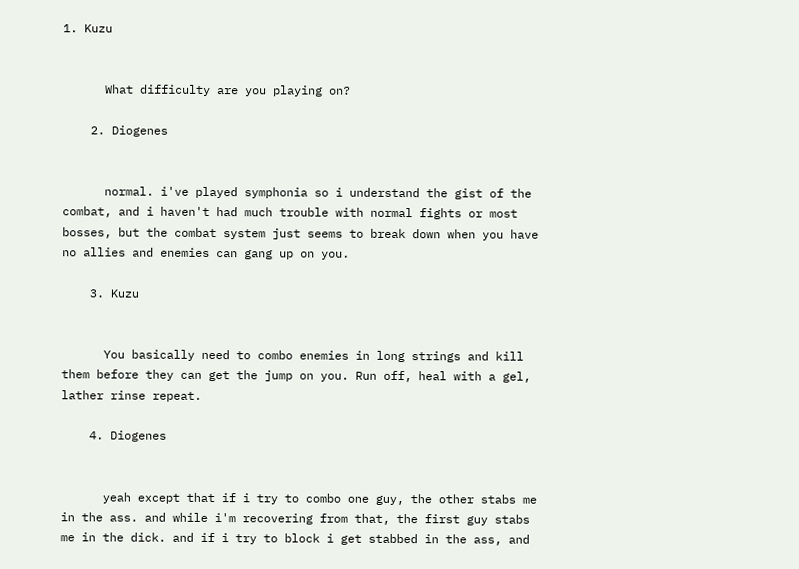1. Kuzu


      What difficulty are you playing on?

    2. Diogenes


      normal. i've played symphonia so i understand the gist of the combat, and i haven't had much trouble with normal fights or most bosses, but the combat system just seems to break down when you have no allies and enemies can gang up on you.

    3. Kuzu


      You basically need to combo enemies in long strings and kill them before they can get the jump on you. Run off, heal with a gel, lather rinse repeat.

    4. Diogenes


      yeah except that if i try to combo one guy, the other stabs me in the ass. and while i'm recovering from that, the first guy stabs me in the dick. and if i try to block i get stabbed in the ass, and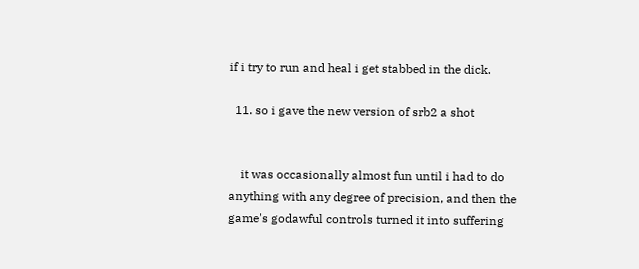if i try to run and heal i get stabbed in the dick.

  11. so i gave the new version of srb2 a shot


    it was occasionally almost fun until i had to do anything with any degree of precision, and then the game's godawful controls turned it into suffering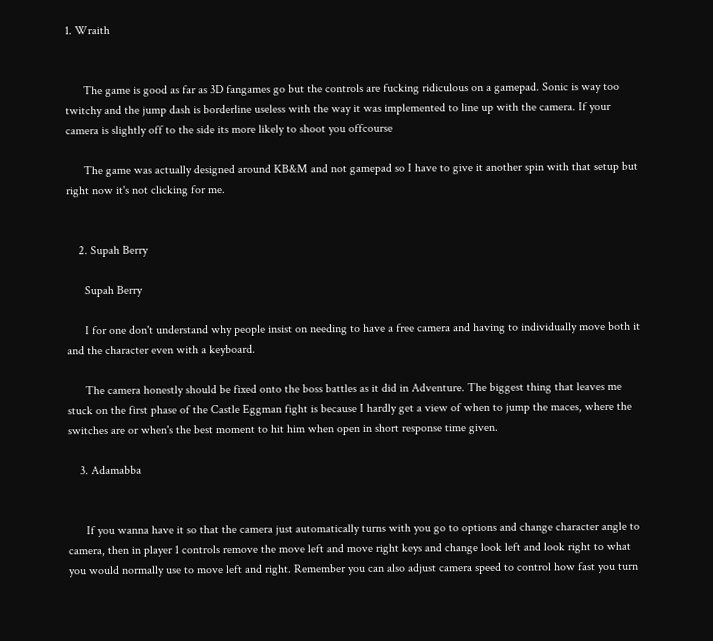1. Wraith


      The game is good as far as 3D fangames go but the controls are fucking ridiculous on a gamepad. Sonic is way too twitchy and the jump dash is borderline useless with the way it was implemented to line up with the camera. If your camera is slightly off to the side its more likely to shoot you offcourse

      The game was actually designed around KB&M and not gamepad so I have to give it another spin with that setup but right now it's not clicking for me.


    2. Supah Berry

      Supah Berry

      I for one don't understand why people insist on needing to have a free camera and having to individually move both it and the character even with a keyboard.

      The camera honestly should be fixed onto the boss battles as it did in Adventure. The biggest thing that leaves me stuck on the first phase of the Castle Eggman fight is because I hardly get a view of when to jump the maces, where the switches are or when's the best moment to hit him when open in short response time given.

    3. Adamabba


      If you wanna have it so that the camera just automatically turns with you go to options and change character angle to camera, then in player 1 controls remove the move left and move right keys and change look left and look right to what you would normally use to move left and right. Remember you can also adjust camera speed to control how fast you turn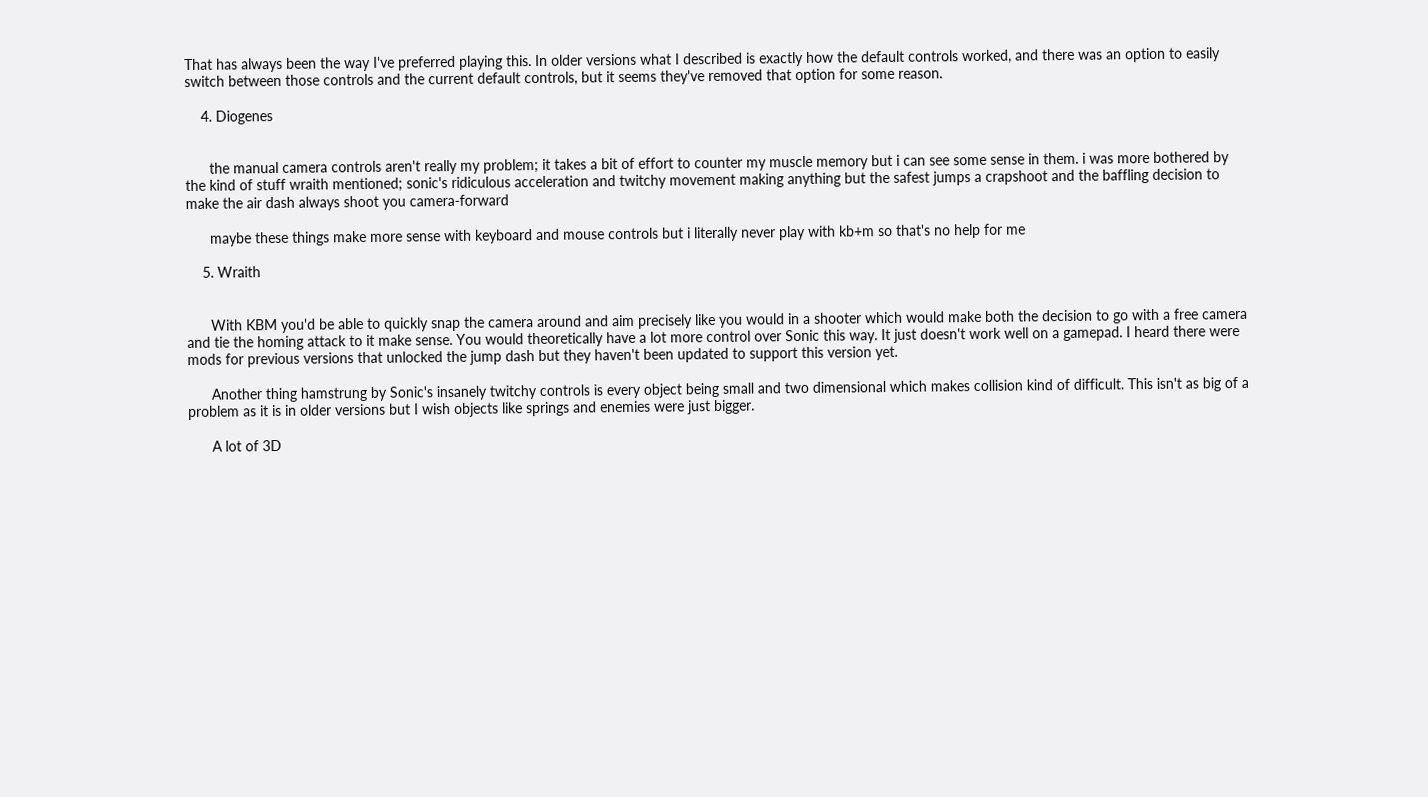That has always been the way I've preferred playing this. In older versions what I described is exactly how the default controls worked, and there was an option to easily switch between those controls and the current default controls, but it seems they've removed that option for some reason.

    4. Diogenes


      the manual camera controls aren't really my problem; it takes a bit of effort to counter my muscle memory but i can see some sense in them. i was more bothered by the kind of stuff wraith mentioned; sonic's ridiculous acceleration and twitchy movement making anything but the safest jumps a crapshoot and the baffling decision to make the air dash always shoot you camera-forward

      maybe these things make more sense with keyboard and mouse controls but i literally never play with kb+m so that's no help for me

    5. Wraith


      With KBM you'd be able to quickly snap the camera around and aim precisely like you would in a shooter which would make both the decision to go with a free camera and tie the homing attack to it make sense. You would theoretically have a lot more control over Sonic this way. It just doesn't work well on a gamepad. I heard there were mods for previous versions that unlocked the jump dash but they haven't been updated to support this version yet.

      Another thing hamstrung by Sonic's insanely twitchy controls is every object being small and two dimensional which makes collision kind of difficult. This isn't as big of a problem as it is in older versions but I wish objects like springs and enemies were just bigger.

      A lot of 3D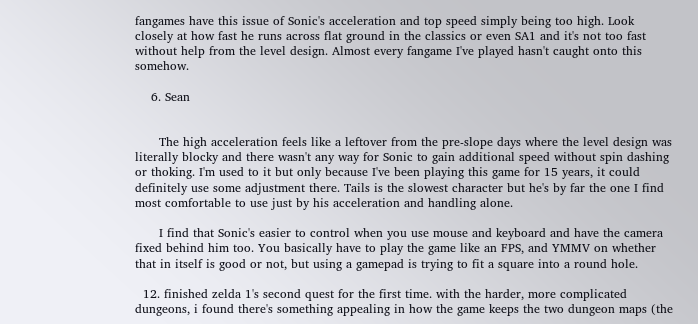fangames have this issue of Sonic's acceleration and top speed simply being too high. Look closely at how fast he runs across flat ground in the classics or even SA1 and it's not too fast without help from the level design. Almost every fangame I've played hasn't caught onto this somehow.

    6. Sean


      The high acceleration feels like a leftover from the pre-slope days where the level design was literally blocky and there wasn't any way for Sonic to gain additional speed without spin dashing or thoking. I'm used to it but only because I've been playing this game for 15 years, it could definitely use some adjustment there. Tails is the slowest character but he's by far the one I find most comfortable to use just by his acceleration and handling alone.

      I find that Sonic's easier to control when you use mouse and keyboard and have the camera fixed behind him too. You basically have to play the game like an FPS, and YMMV on whether that in itself is good or not, but using a gamepad is trying to fit a square into a round hole.

  12. finished zelda 1's second quest for the first time. with the harder, more complicated dungeons, i found there's something appealing in how the game keeps the two dungeon maps (the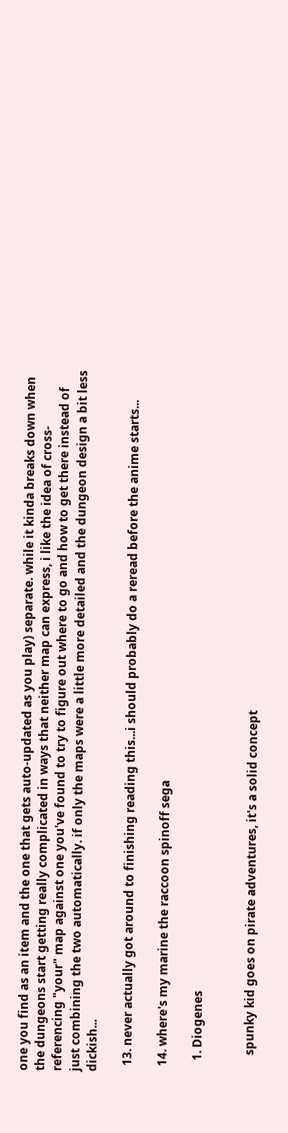one you find as an item and the one that gets auto-updated as you play) separate. while it kinda breaks down when the dungeons start getting really complicated in ways that neither map can express, i like the idea of cross-referencing "your" map against one you've found to try to figure out where to go and how to get there instead of just combining the two automatically. if only the maps were a little more detailed and the dungeon design a bit less dickish...

  13. never actually got around to finishing reading this...i should probably do a reread before the anime starts...

  14. where's my marine the raccoon spinoff sega

    1. Diogenes


      spunky kid goes on pirate adventures, it's a solid concept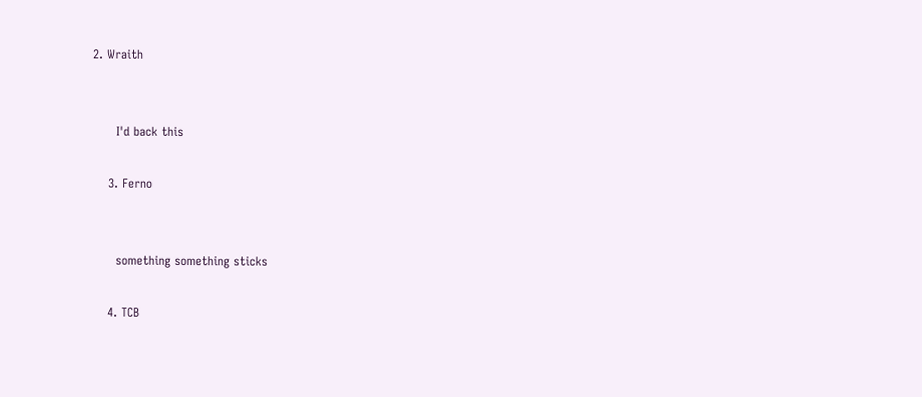2. Wraith


      I'd back this

    3. Ferno


      something something sticks

    4. TCB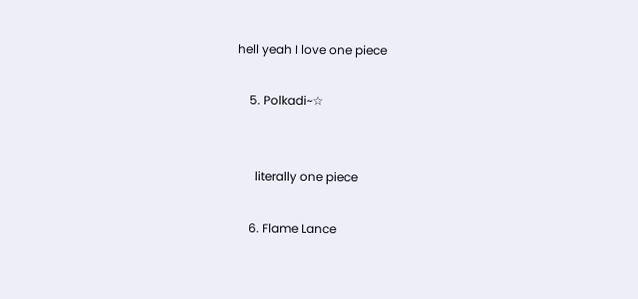hell yeah I love one piece

    5. Polkadi~☆


      literally one piece

    6. Flame Lance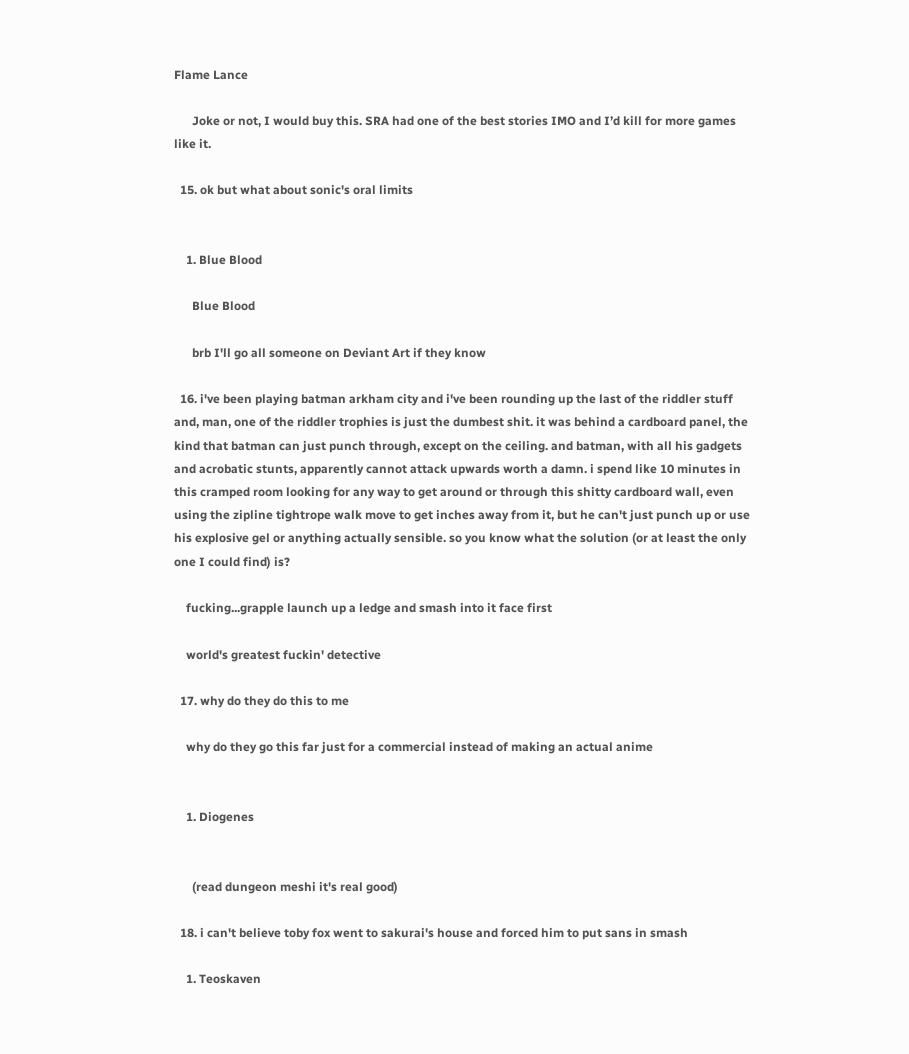Flame Lance

      Joke or not, I would buy this. SRA had one of the best stories IMO and I’d kill for more games like it.

  15. ok but what about sonic's oral limits


    1. Blue Blood

      Blue Blood

      brb I'll go all someone on Deviant Art if they know

  16. i've been playing batman arkham city and i've been rounding up the last of the riddler stuff and, man, one of the riddler trophies is just the dumbest shit. it was behind a cardboard panel, the kind that batman can just punch through, except on the ceiling. and batman, with all his gadgets and acrobatic stunts, apparently cannot attack upwards worth a damn. i spend like 10 minutes in this cramped room looking for any way to get around or through this shitty cardboard wall, even using the zipline tightrope walk move to get inches away from it, but he can't just punch up or use his explosive gel or anything actually sensible. so you know what the solution (or at least the only one I could find) is?

    fucking...grapple launch up a ledge and smash into it face first

    world's greatest fuckin' detective

  17. why do they do this to me

    why do they go this far just for a commercial instead of making an actual anime


    1. Diogenes


      (read dungeon meshi it's real good)

  18. i can't believe toby fox went to sakurai's house and forced him to put sans in smash

    1. Teoskaven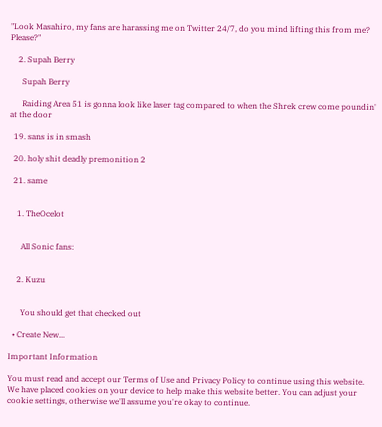"Look Masahiro, my fans are harassing me on Twitter 24/7, do you mind lifting this from me? Please?"

    2. Supah Berry

      Supah Berry

      Raiding Area 51 is gonna look like laser tag compared to when the Shrek crew come poundin' at the door

  19. sans is in smash

  20. holy shit deadly premonition 2

  21. same


    1. TheOcelot


      All Sonic fans:


    2. Kuzu


      You should get that checked out

  • Create New...

Important Information

You must read and accept our Terms of Use and Privacy Policy to continue using this website. We have placed cookies on your device to help make this website better. You can adjust your cookie settings, otherwise we'll assume you're okay to continue.